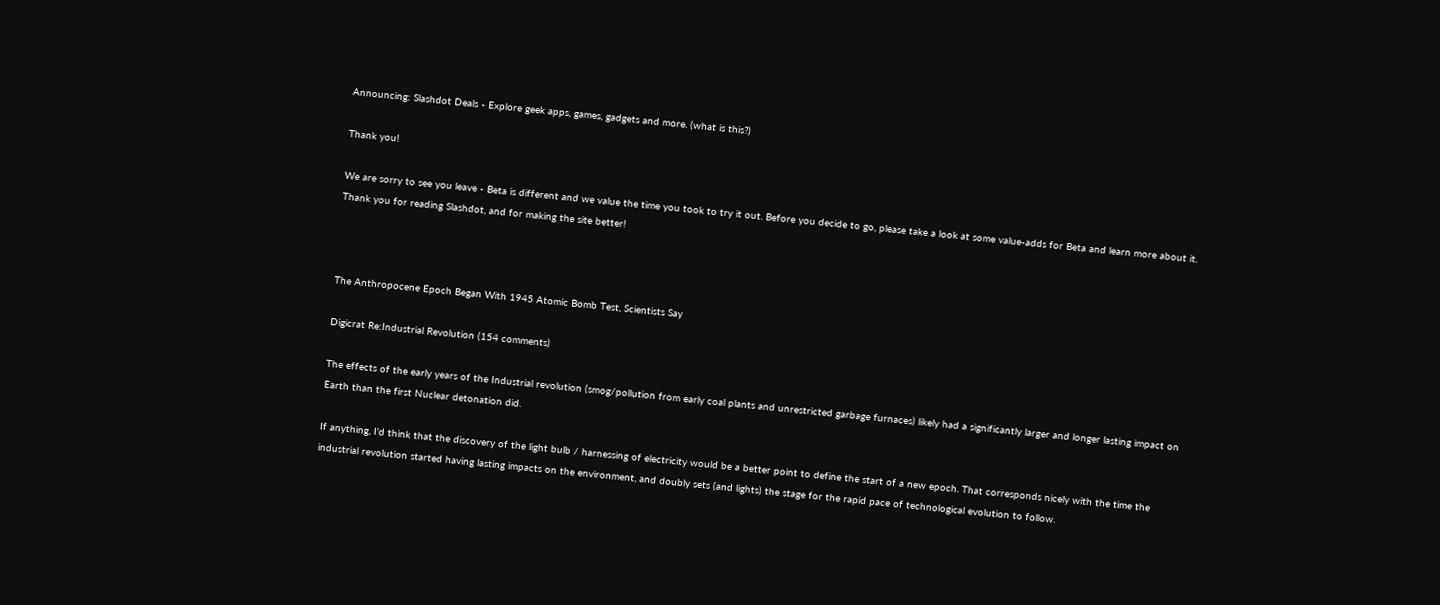Announcing: Slashdot Deals - Explore geek apps, games, gadgets and more. (what is this?)

Thank you!

We are sorry to see you leave - Beta is different and we value the time you took to try it out. Before you decide to go, please take a look at some value-adds for Beta and learn more about it. Thank you for reading Slashdot, and for making the site better!



The Anthropocene Epoch Began With 1945 Atomic Bomb Test, Scientists Say

Digicrat Re:Industrial Revolution (154 comments)

The effects of the early years of the Industrial revolution (smog/pollution from early coal plants and unrestricted garbage furnaces) likely had a significantly larger and longer lasting impact on Earth than the first Nuclear detonation did.

If anything, I'd think that the discovery of the light bulb / harnessing of electricity would be a better point to define the start of a new epoch. That corresponds nicely with the time the industrial revolution started having lasting impacts on the environment, and doubly sets (and lights) the stage for the rapid pace of technological evolution to follow.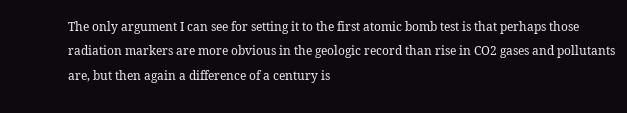The only argument I can see for setting it to the first atomic bomb test is that perhaps those radiation markers are more obvious in the geologic record than rise in CO2 gases and pollutants are, but then again a difference of a century is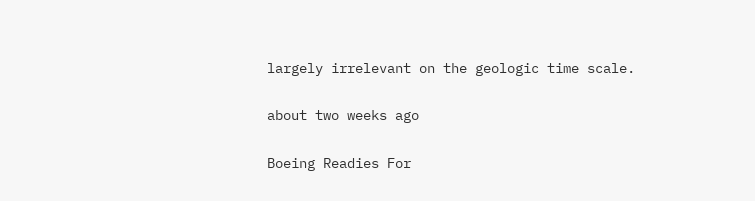largely irrelevant on the geologic time scale.

about two weeks ago

Boeing Readies For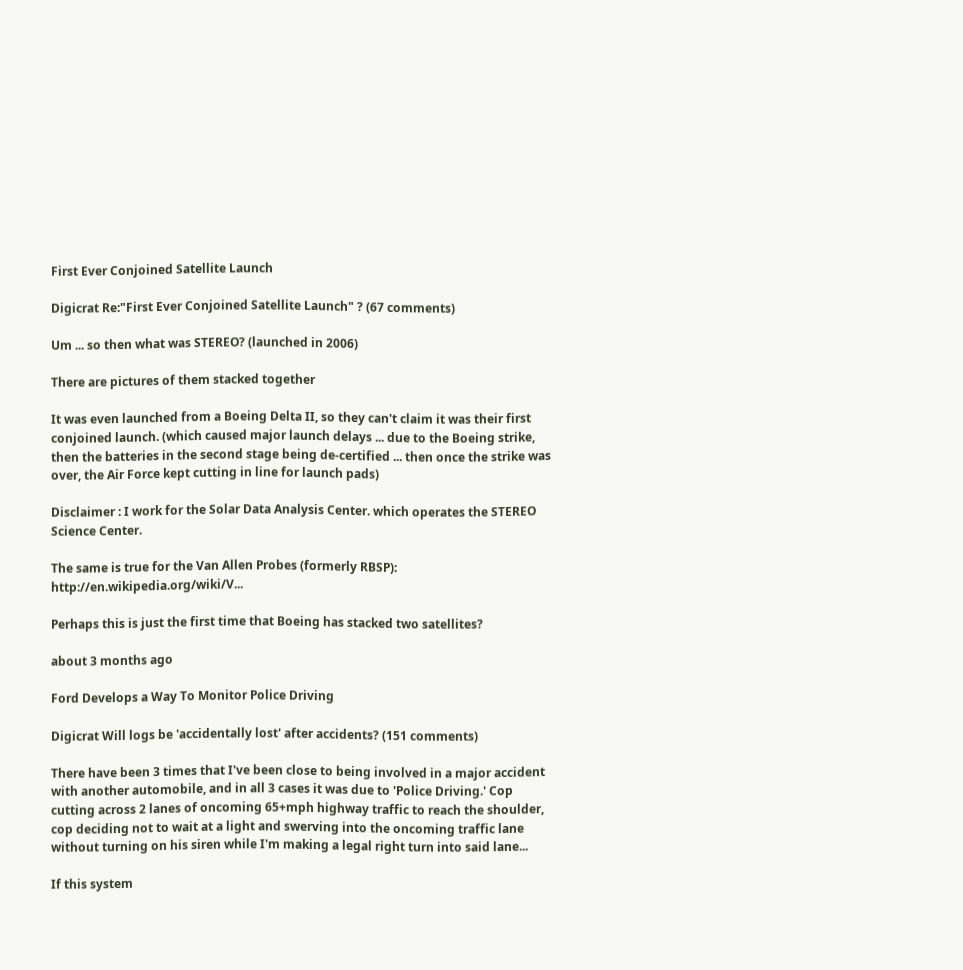First Ever Conjoined Satellite Launch

Digicrat Re:"First Ever Conjoined Satellite Launch" ? (67 comments)

Um ... so then what was STEREO? (launched in 2006)

There are pictures of them stacked together

It was even launched from a Boeing Delta II, so they can't claim it was their first conjoined launch. (which caused major launch delays ... due to the Boeing strike, then the batteries in the second stage being de-certified ... then once the strike was over, the Air Force kept cutting in line for launch pads)

Disclaimer : I work for the Solar Data Analysis Center. which operates the STEREO Science Center.

The same is true for the Van Allen Probes (formerly RBSP): http://en.wikipedia.org/wiki/V...

Perhaps this is just the first time that Boeing has stacked two satellites?

about 3 months ago

Ford Develops a Way To Monitor Police Driving

Digicrat Will logs be 'accidentally lost' after accidents? (151 comments)

There have been 3 times that I've been close to being involved in a major accident with another automobile, and in all 3 cases it was due to 'Police Driving.' Cop cutting across 2 lanes of oncoming 65+mph highway traffic to reach the shoulder, cop deciding not to wait at a light and swerving into the oncoming traffic lane without turning on his siren while I'm making a legal right turn into said lane...

If this system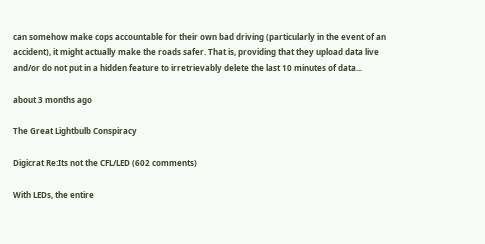can somehow make cops accountable for their own bad driving (particularly in the event of an accident), it might actually make the roads safer. That is, providing that they upload data live and/or do not put in a hidden feature to irretrievably delete the last 10 minutes of data...

about 3 months ago

The Great Lightbulb Conspiracy

Digicrat Re:Its not the CFL/LED (602 comments)

With LEDs, the entire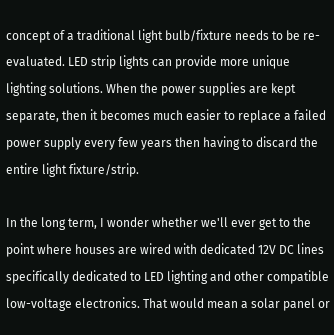concept of a traditional light bulb/fixture needs to be re-evaluated. LED strip lights can provide more unique lighting solutions. When the power supplies are kept separate, then it becomes much easier to replace a failed power supply every few years then having to discard the entire light fixture/strip.

In the long term, I wonder whether we'll ever get to the point where houses are wired with dedicated 12V DC lines specifically dedicated to LED lighting and other compatible low-voltage electronics. That would mean a solar panel or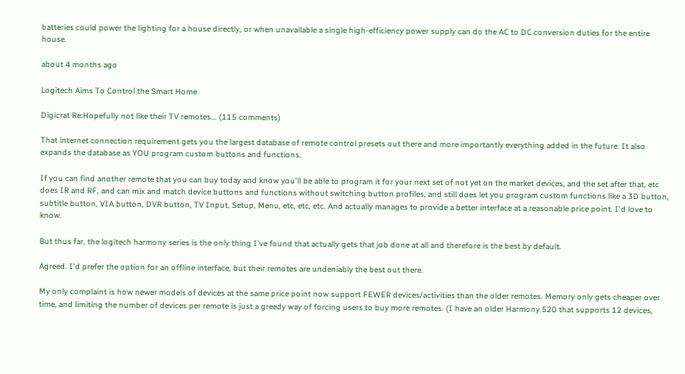batteries could power the lighting for a house directly, or when unavailable a single high-efficiency power supply can do the AC to DC conversion duties for the entire house.

about 4 months ago

Logitech Aims To Control the Smart Home

Digicrat Re:Hopefully not like their TV remotes... (115 comments)

That internet connection requirement gets you the largest database of remote control presets out there and more importantly everything added in the future. It also expands the database as YOU program custom buttons and functions.

If you can find another remote that you can buy today and know you'll be able to program it for your next set of not yet on the market devices, and the set after that, etc does IR and RF, and can mix and match device buttons and functions without switching button profiles, and still does let you program custom functions like a 3D button, subtitle button, VIA button, DVR button, TV Input, Setup, Menu, etc, etc, etc. And actually manages to provide a better interface at a reasonable price point. I'd love to know.

But thus far, the logitech harmony series is the only thing I've found that actually gets that job done at all and therefore is the best by default.

Agreed. I'd prefer the option for an offline interface, but their remotes are undeniably the best out there.

My only complaint is how newer models of devices at the same price point now support FEWER devices/activities than the older remotes. Memory only gets cheaper over time, and limiting the number of devices per remote is just a greedy way of forcing users to buy more remotes. (I have an older Harmony 520 that supports 12 devices,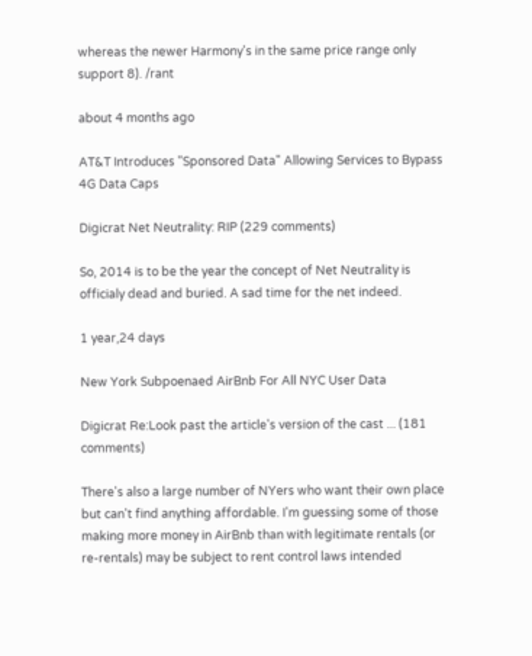whereas the newer Harmony's in the same price range only support 8). /rant

about 4 months ago

AT&T Introduces "Sponsored Data" Allowing Services to Bypass 4G Data Caps

Digicrat Net Neutrality: RIP (229 comments)

So, 2014 is to be the year the concept of Net Neutrality is officialy dead and buried. A sad time for the net indeed.

1 year,24 days

New York Subpoenaed AirBnb For All NYC User Data

Digicrat Re:Look past the article's version of the cast ... (181 comments)

There's also a large number of NYers who want their own place but can't find anything affordable. I'm guessing some of those making more money in AirBnb than with legitimate rentals (or re-rentals) may be subject to rent control laws intended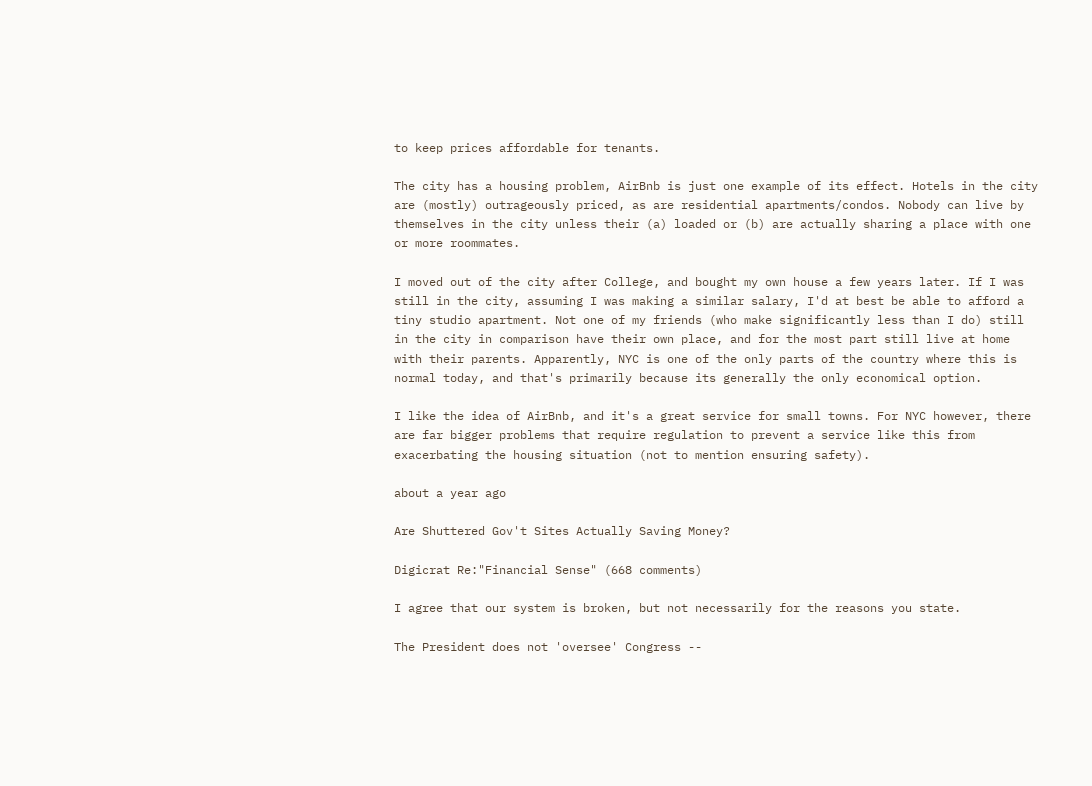to keep prices affordable for tenants.

The city has a housing problem, AirBnb is just one example of its effect. Hotels in the city are (mostly) outrageously priced, as are residential apartments/condos. Nobody can live by themselves in the city unless their (a) loaded or (b) are actually sharing a place with one or more roommates.

I moved out of the city after College, and bought my own house a few years later. If I was still in the city, assuming I was making a similar salary, I'd at best be able to afford a tiny studio apartment. Not one of my friends (who make significantly less than I do) still in the city in comparison have their own place, and for the most part still live at home with their parents. Apparently, NYC is one of the only parts of the country where this is normal today, and that's primarily because its generally the only economical option.

I like the idea of AirBnb, and it's a great service for small towns. For NYC however, there are far bigger problems that require regulation to prevent a service like this from exacerbating the housing situation (not to mention ensuring safety).

about a year ago

Are Shuttered Gov't Sites Actually Saving Money?

Digicrat Re:"Financial Sense" (668 comments)

I agree that our system is broken, but not necessarily for the reasons you state.

The President does not 'oversee' Congress --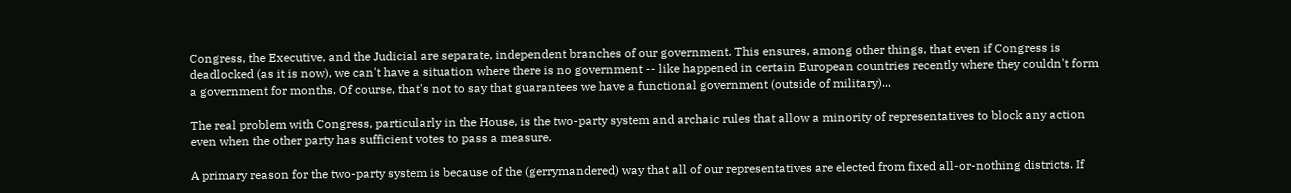Congress, the Executive, and the Judicial are separate, independent branches of our government. This ensures, among other things, that even if Congress is deadlocked (as it is now), we can't have a situation where there is no government -- like happened in certain European countries recently where they couldn't form a government for months. Of course, that's not to say that guarantees we have a functional government (outside of military)...

The real problem with Congress, particularly in the House, is the two-party system and archaic rules that allow a minority of representatives to block any action even when the other party has sufficient votes to pass a measure.

A primary reason for the two-party system is because of the (gerrymandered) way that all of our representatives are elected from fixed all-or-nothing districts. If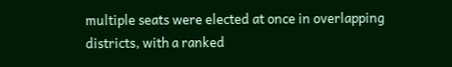multiple seats were elected at once in overlapping districts, with a ranked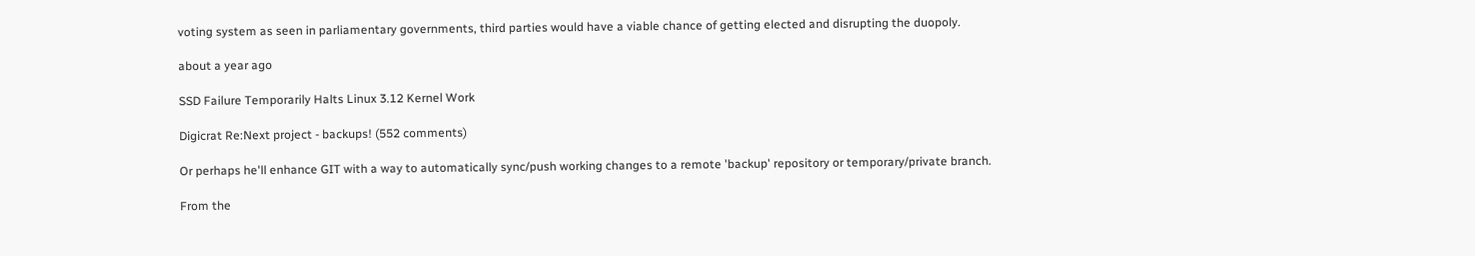voting system as seen in parliamentary governments, third parties would have a viable chance of getting elected and disrupting the duopoly.

about a year ago

SSD Failure Temporarily Halts Linux 3.12 Kernel Work

Digicrat Re:Next project - backups! (552 comments)

Or perhaps he'll enhance GIT with a way to automatically sync/push working changes to a remote 'backup' repository or temporary/private branch.

From the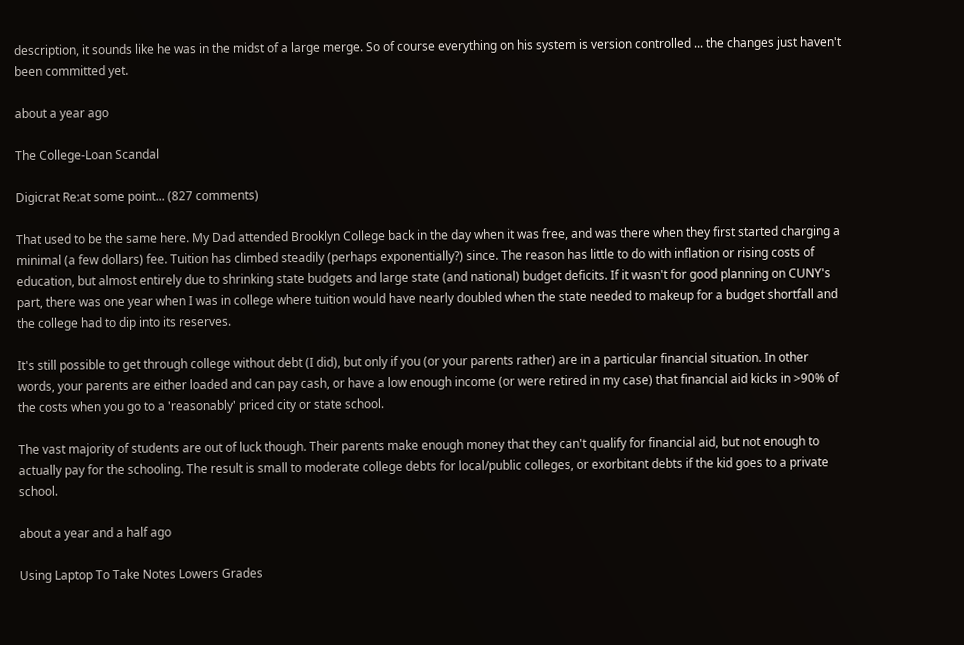description, it sounds like he was in the midst of a large merge. So of course everything on his system is version controlled ... the changes just haven't been committed yet.

about a year ago

The College-Loan Scandal

Digicrat Re:at some point... (827 comments)

That used to be the same here. My Dad attended Brooklyn College back in the day when it was free, and was there when they first started charging a minimal (a few dollars) fee. Tuition has climbed steadily (perhaps exponentially?) since. The reason has little to do with inflation or rising costs of education, but almost entirely due to shrinking state budgets and large state (and national) budget deficits. If it wasn't for good planning on CUNY's part, there was one year when I was in college where tuition would have nearly doubled when the state needed to makeup for a budget shortfall and the college had to dip into its reserves.

It's still possible to get through college without debt (I did), but only if you (or your parents rather) are in a particular financial situation. In other words, your parents are either loaded and can pay cash, or have a low enough income (or were retired in my case) that financial aid kicks in >90% of the costs when you go to a 'reasonably' priced city or state school.

The vast majority of students are out of luck though. Their parents make enough money that they can't qualify for financial aid, but not enough to actually pay for the schooling. The result is small to moderate college debts for local/public colleges, or exorbitant debts if the kid goes to a private school.

about a year and a half ago

Using Laptop To Take Notes Lowers Grades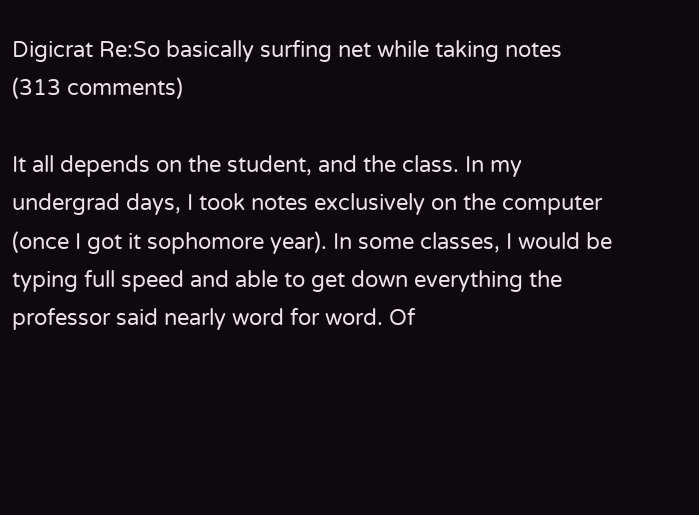Digicrat Re:So basically surfing net while taking notes (313 comments)

It all depends on the student, and the class. In my undergrad days, I took notes exclusively on the computer (once I got it sophomore year). In some classes, I would be typing full speed and able to get down everything the professor said nearly word for word. Of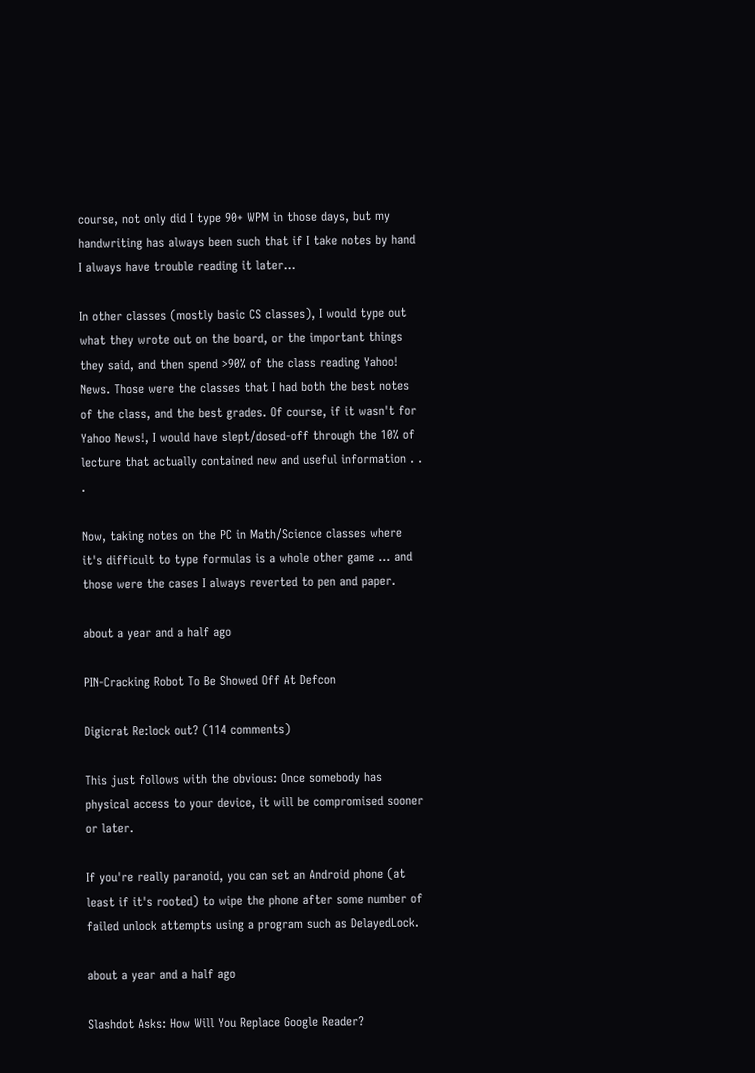course, not only did I type 90+ WPM in those days, but my handwriting has always been such that if I take notes by hand I always have trouble reading it later...

In other classes (mostly basic CS classes), I would type out what they wrote out on the board, or the important things they said, and then spend >90% of the class reading Yahoo! News. Those were the classes that I had both the best notes of the class, and the best grades. Of course, if it wasn't for Yahoo News!, I would have slept/dosed-off through the 10% of lecture that actually contained new and useful information . . .

Now, taking notes on the PC in Math/Science classes where it's difficult to type formulas is a whole other game ... and those were the cases I always reverted to pen and paper.

about a year and a half ago

PIN-Cracking Robot To Be Showed Off At Defcon

Digicrat Re:lock out? (114 comments)

This just follows with the obvious: Once somebody has physical access to your device, it will be compromised sooner or later.

If you're really paranoid, you can set an Android phone (at least if it's rooted) to wipe the phone after some number of failed unlock attempts using a program such as DelayedLock.

about a year and a half ago

Slashdot Asks: How Will You Replace Google Reader?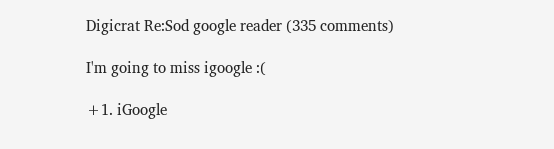Digicrat Re:Sod google reader (335 comments)

I'm going to miss igoogle :(

+1. iGoogle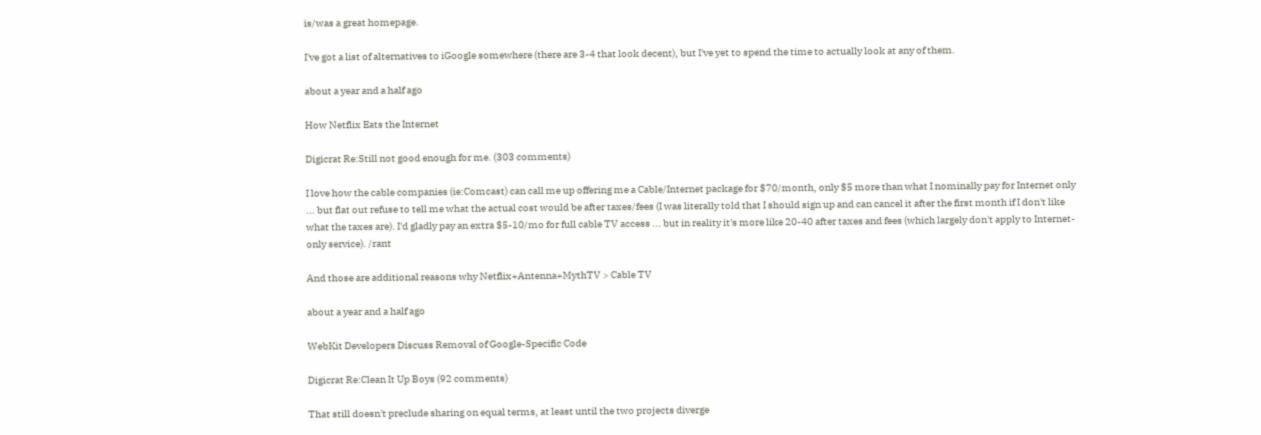is/was a great homepage.

I've got a list of alternatives to iGoogle somewhere (there are 3-4 that look decent), but I've yet to spend the time to actually look at any of them.

about a year and a half ago

How Netflix Eats the Internet

Digicrat Re:Still not good enough for me. (303 comments)

I love how the cable companies (ie:Comcast) can call me up offering me a Cable/Internet package for $70/month, only $5 more than what I nominally pay for Internet only ... but flat out refuse to tell me what the actual cost would be after taxes/fees (I was literally told that I should sign up and can cancel it after the first month if I don't like what the taxes are). I'd gladly pay an extra $5-10/mo for full cable TV access ... but in reality it's more like 20-40 after taxes and fees (which largely don't apply to Internet-only service). /rant

And those are additional reasons why Netflix+Antenna+MythTV > Cable TV

about a year and a half ago

WebKit Developers Discuss Removal of Google-Specific Code

Digicrat Re:Clean It Up Boys (92 comments)

That still doesn't preclude sharing on equal terms, at least until the two projects diverge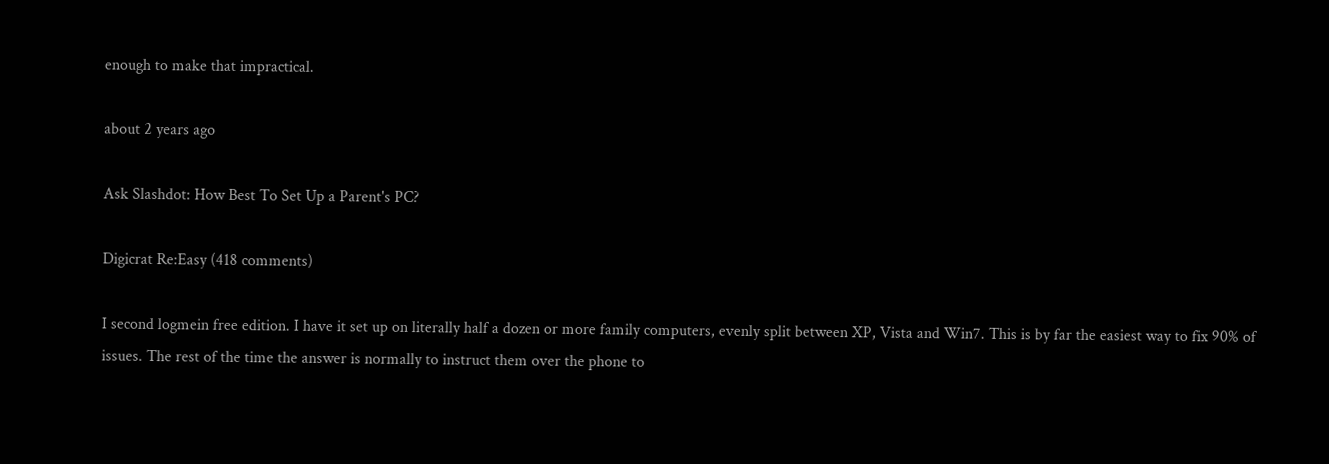enough to make that impractical.

about 2 years ago

Ask Slashdot: How Best To Set Up a Parent's PC?

Digicrat Re:Easy (418 comments)

I second logmein free edition. I have it set up on literally half a dozen or more family computers, evenly split between XP, Vista and Win7. This is by far the easiest way to fix 90% of issues. The rest of the time the answer is normally to instruct them over the phone to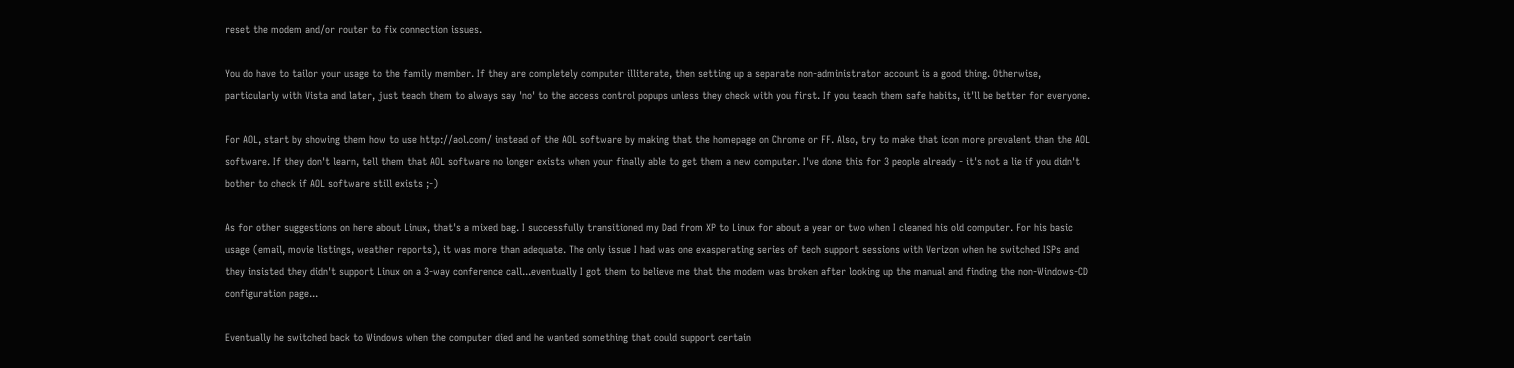reset the modem and/or router to fix connection issues.

You do have to tailor your usage to the family member. If they are completely computer illiterate, then setting up a separate non-administrator account is a good thing. Otherwise, particularly with Vista and later, just teach them to always say 'no' to the access control popups unless they check with you first. If you teach them safe habits, it'll be better for everyone.

For AOL, start by showing them how to use http://aol.com/ instead of the AOL software by making that the homepage on Chrome or FF. Also, try to make that icon more prevalent than the AOL software. If they don't learn, tell them that AOL software no longer exists when your finally able to get them a new computer. I've done this for 3 people already - it's not a lie if you didn't bother to check if AOL software still exists ;-)

As for other suggestions on here about Linux, that's a mixed bag. I successfully transitioned my Dad from XP to Linux for about a year or two when I cleaned his old computer. For his basic usage (email, movie listings, weather reports), it was more than adequate. The only issue I had was one exasperating series of tech support sessions with Verizon when he switched ISPs and they insisted they didn't support Linux on a 3-way conference call...eventually I got them to believe me that the modem was broken after looking up the manual and finding the non-Windows-CD configuration page...

Eventually he switched back to Windows when the computer died and he wanted something that could support certain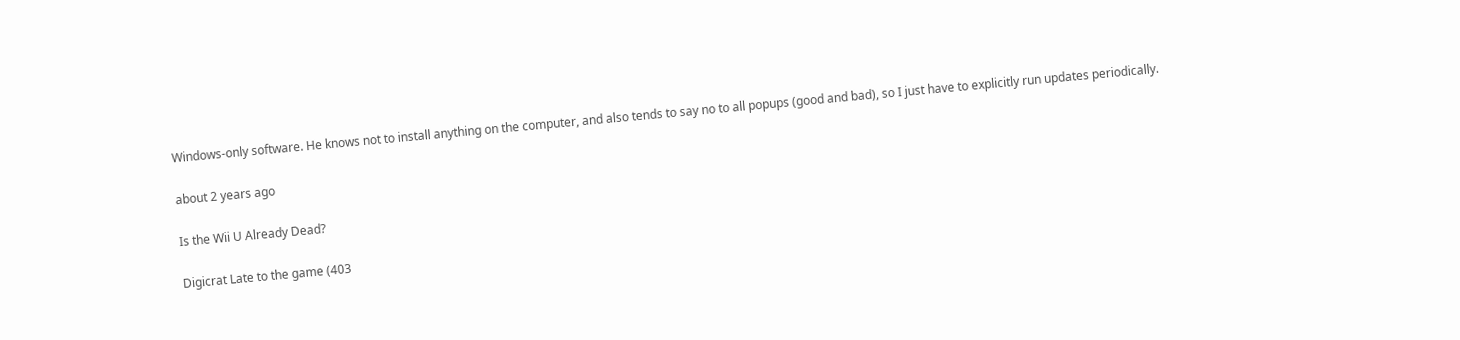Windows-only software. He knows not to install anything on the computer, and also tends to say no to all popups (good and bad), so I just have to explicitly run updates periodically.

about 2 years ago

Is the Wii U Already Dead?

Digicrat Late to the game (403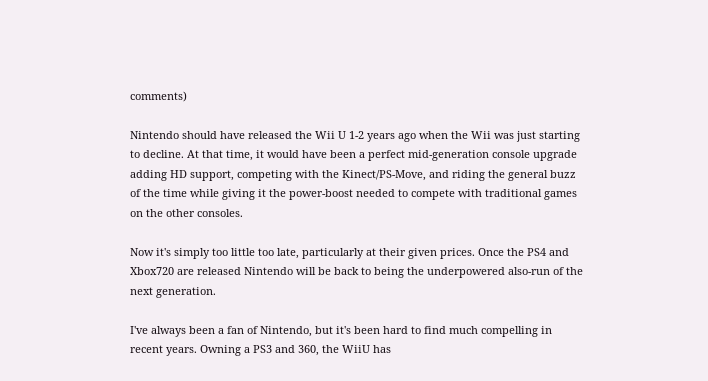comments)

Nintendo should have released the Wii U 1-2 years ago when the Wii was just starting to decline. At that time, it would have been a perfect mid-generation console upgrade adding HD support, competing with the Kinect/PS-Move, and riding the general buzz of the time while giving it the power-boost needed to compete with traditional games on the other consoles.

Now it's simply too little too late, particularly at their given prices. Once the PS4 and Xbox720 are released Nintendo will be back to being the underpowered also-run of the next generation.

I've always been a fan of Nintendo, but it's been hard to find much compelling in recent years. Owning a PS3 and 360, the WiiU has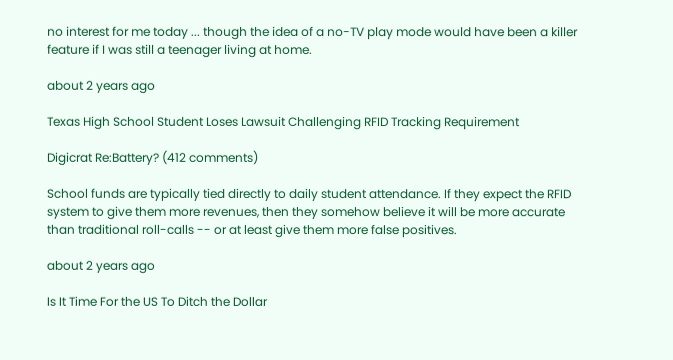no interest for me today ... though the idea of a no-TV play mode would have been a killer feature if I was still a teenager living at home.

about 2 years ago

Texas High School Student Loses Lawsuit Challenging RFID Tracking Requirement

Digicrat Re:Battery? (412 comments)

School funds are typically tied directly to daily student attendance. If they expect the RFID system to give them more revenues, then they somehow believe it will be more accurate than traditional roll-calls -- or at least give them more false positives.

about 2 years ago

Is It Time For the US To Ditch the Dollar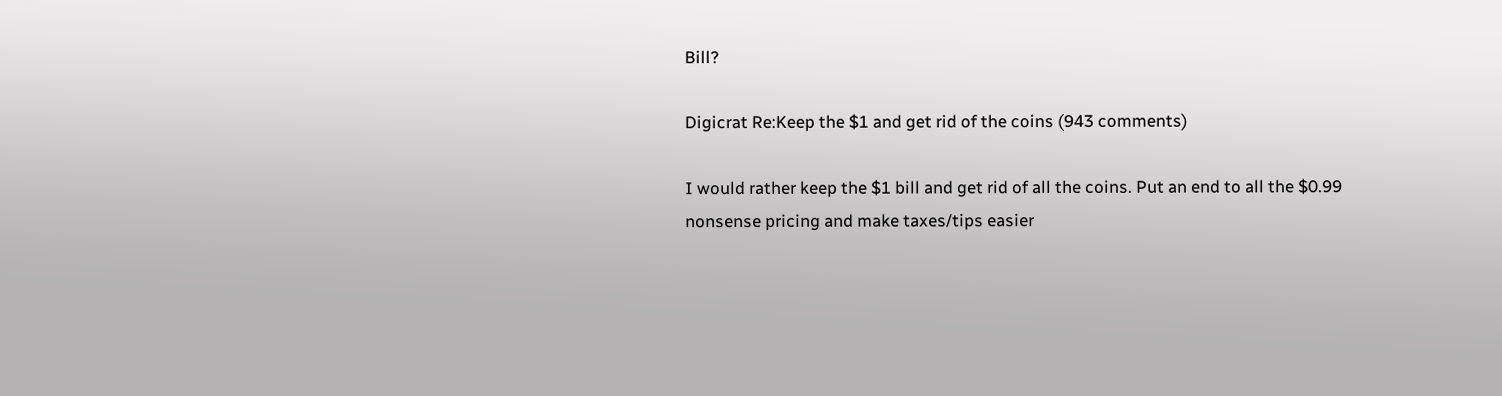Bill?

Digicrat Re:Keep the $1 and get rid of the coins (943 comments)

I would rather keep the $1 bill and get rid of all the coins. Put an end to all the $0.99 nonsense pricing and make taxes/tips easier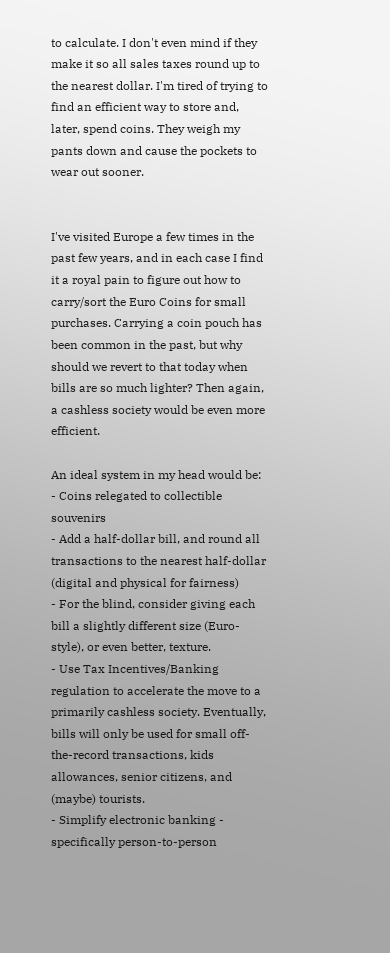to calculate. I don't even mind if they make it so all sales taxes round up to the nearest dollar. I'm tired of trying to find an efficient way to store and, later, spend coins. They weigh my pants down and cause the pockets to wear out sooner.


I've visited Europe a few times in the past few years, and in each case I find it a royal pain to figure out how to carry/sort the Euro Coins for small purchases. Carrying a coin pouch has been common in the past, but why should we revert to that today when bills are so much lighter? Then again, a cashless society would be even more efficient.

An ideal system in my head would be:
- Coins relegated to collectible souvenirs
- Add a half-dollar bill, and round all transactions to the nearest half-dollar (digital and physical for fairness)
- For the blind, consider giving each bill a slightly different size (Euro-style), or even better, texture.
- Use Tax Incentives/Banking regulation to accelerate the move to a primarily cashless society. Eventually, bills will only be used for small off-the-record transactions, kids allowances, senior citizens, and (maybe) tourists.
- Simplify electronic banking - specifically person-to-person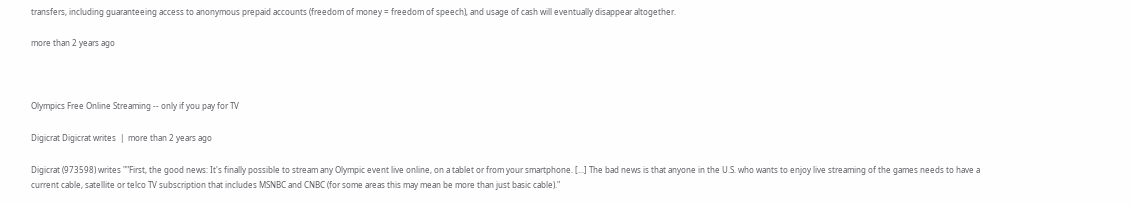transfers, including guaranteeing access to anonymous prepaid accounts (freedom of money = freedom of speech), and usage of cash will eventually disappear altogether.

more than 2 years ago



Olympics Free Online Streaming -- only if you pay for TV

Digicrat Digicrat writes  |  more than 2 years ago

Digicrat (973598) writes ""First, the good news: It's finally possible to stream any Olympic event live online, on a tablet or from your smartphone. [...] The bad news is that anyone in the U.S. who wants to enjoy live streaming of the games needs to have a current cable, satellite or telco TV subscription that includes MSNBC and CNBC (for some areas this may mean be more than just basic cable)."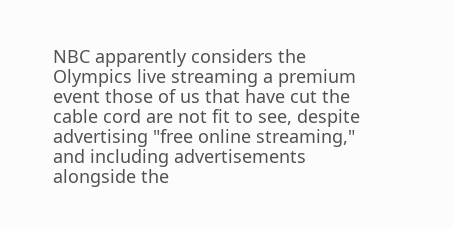NBC apparently considers the Olympics live streaming a premium event those of us that have cut the cable cord are not fit to see, despite advertising "free online streaming," and including advertisements alongside the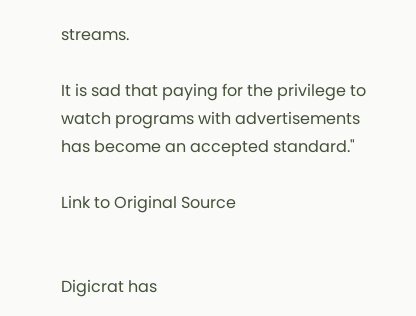streams.

It is sad that paying for the privilege to watch programs with advertisements has become an accepted standard."

Link to Original Source


Digicrat has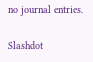no journal entries.

Slashdot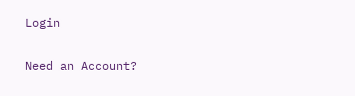Login

Need an Account?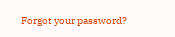Forgot your password?